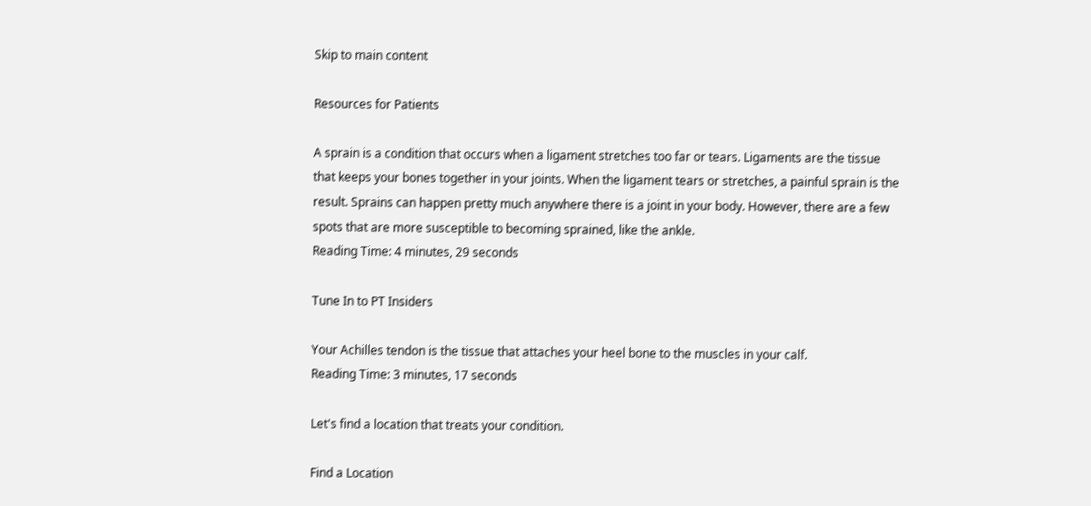Skip to main content

Resources for Patients

A sprain is a condition that occurs when a ligament stretches too far or tears. Ligaments are the tissue that keeps your bones together in your joints. When the ligament tears or stretches, a painful sprain is the result. Sprains can happen pretty much anywhere there is a joint in your body. However, there are a few spots that are more susceptible to becoming sprained, like the ankle.
Reading Time: 4 minutes, 29 seconds

Tune In to PT Insiders

Your Achilles tendon is the tissue that attaches your heel bone to the muscles in your calf.
Reading Time: 3 minutes, 17 seconds

Let's find a location that treats your condition.

Find a Location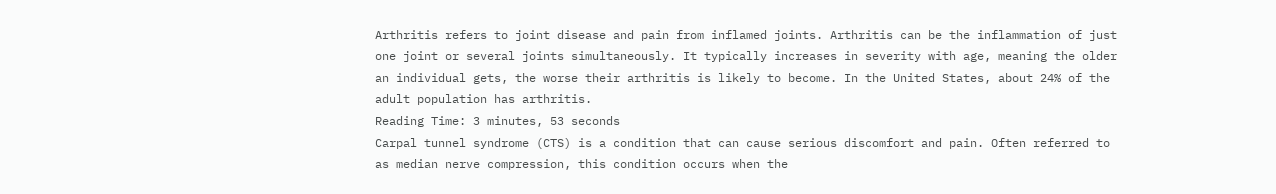Arthritis refers to joint disease and pain from inflamed joints. Arthritis can be the inflammation of just one joint or several joints simultaneously. It typically increases in severity with age, meaning the older an individual gets, the worse their arthritis is likely to become. In the United States, about 24% of the adult population has arthritis.
Reading Time: 3 minutes, 53 seconds
Carpal tunnel syndrome (CTS) is a condition that can cause serious discomfort and pain. Often referred to as median nerve compression, this condition occurs when the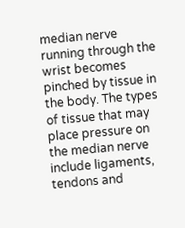median nerve running through the wrist becomes pinched by tissue in the body. The types of tissue that may place pressure on the median nerve include ligaments, tendons and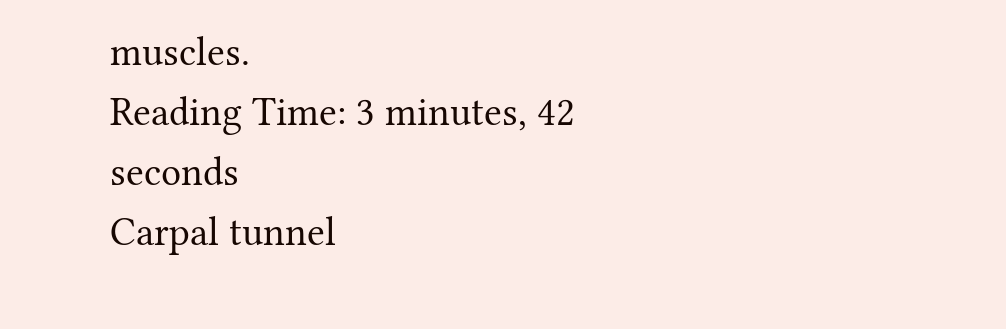muscles.
Reading Time: 3 minutes, 42 seconds
Carpal tunnel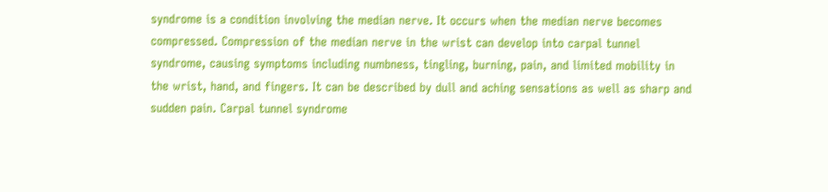syndrome is a condition involving the median nerve. It occurs when the median nerve becomes compressed. Compression of the median nerve in the wrist can develop into carpal tunnel syndrome, causing symptoms including numbness, tingling, burning, pain, and limited mobility in the wrist, hand, and fingers. It can be described by dull and aching sensations as well as sharp and sudden pain. Carpal tunnel syndrome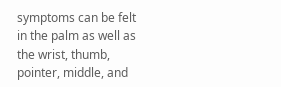symptoms can be felt in the palm as well as the wrist, thumb, pointer, middle, and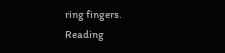ring fingers.
Reading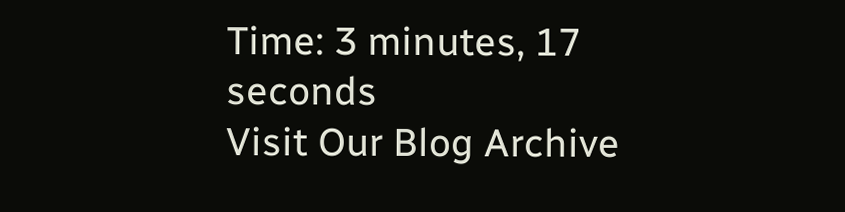Time: 3 minutes, 17 seconds
Visit Our Blog Archive